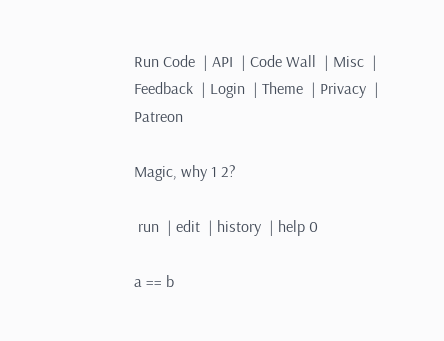Run Code  | API  | Code Wall  | Misc  | Feedback  | Login  | Theme  | Privacy  | Patreon

Magic, why 1 2?

 run  | edit  | history  | help 0

a == b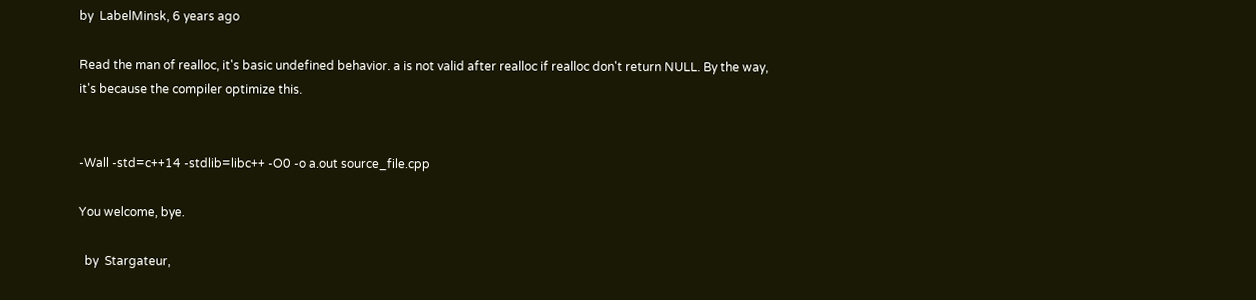by  LabelMinsk, 6 years ago

Read the man of realloc, it's basic undefined behavior. a is not valid after realloc if realloc don't return NULL. By the way, it's because the compiler optimize this.


-Wall -std=c++14 -stdlib=libc++ -O0 -o a.out source_file.cpp

You welcome, bye.

  by  Stargateur,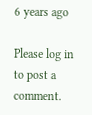6 years ago

Please log in to post a comment.